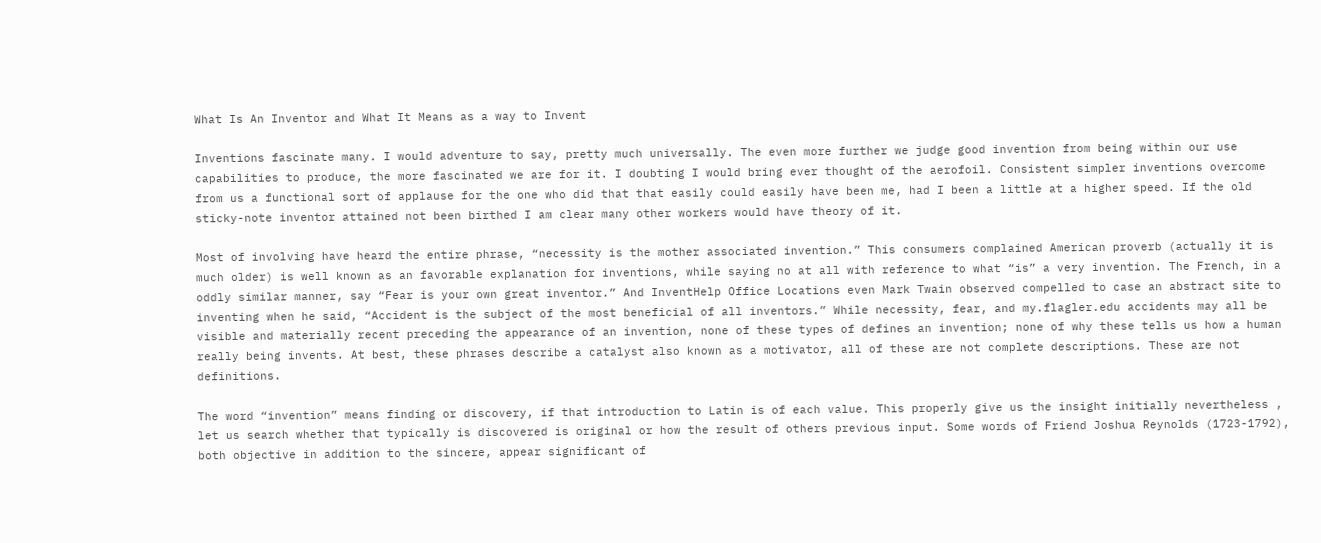What Is An Inventor and What It Means as a way to Invent

Inventions fascinate many. I would adventure to say, pretty much universally. The even more further we judge good invention from being within our use capabilities to produce, the more fascinated we are for it. I doubting I would bring ever thought of the aerofoil. Consistent simpler inventions overcome from us a functional sort of applause for the one who did that that easily could easily have been me, had I been a little at a higher speed. If the old sticky-note inventor attained not been birthed I am clear many other workers would have theory of it.

Most of involving have heard the entire phrase, “necessity is the mother associated invention.” This consumers complained American proverb (actually it is much older) is well known as an favorable explanation for inventions, while saying no at all with reference to what “is” a very invention. The French, in a oddly similar manner, say “Fear is your own great inventor.” And InventHelp Office Locations even Mark Twain observed compelled to case an abstract site to inventing when he said, “Accident is the subject of the most beneficial of all inventors.” While necessity, fear, and my.flagler.edu accidents may all be visible and materially recent preceding the appearance of an invention, none of these types of defines an invention; none of why these tells us how a human really being invents. At best, these phrases describe a catalyst also known as a motivator, all of these are not complete descriptions. These are not definitions.

The word “invention” means finding or discovery, if that introduction to Latin is of each value. This properly give us the insight initially nevertheless , let us search whether that typically is discovered is original or how the result of others previous input. Some words of Friend Joshua Reynolds (1723-1792), both objective in addition to the sincere, appear significant of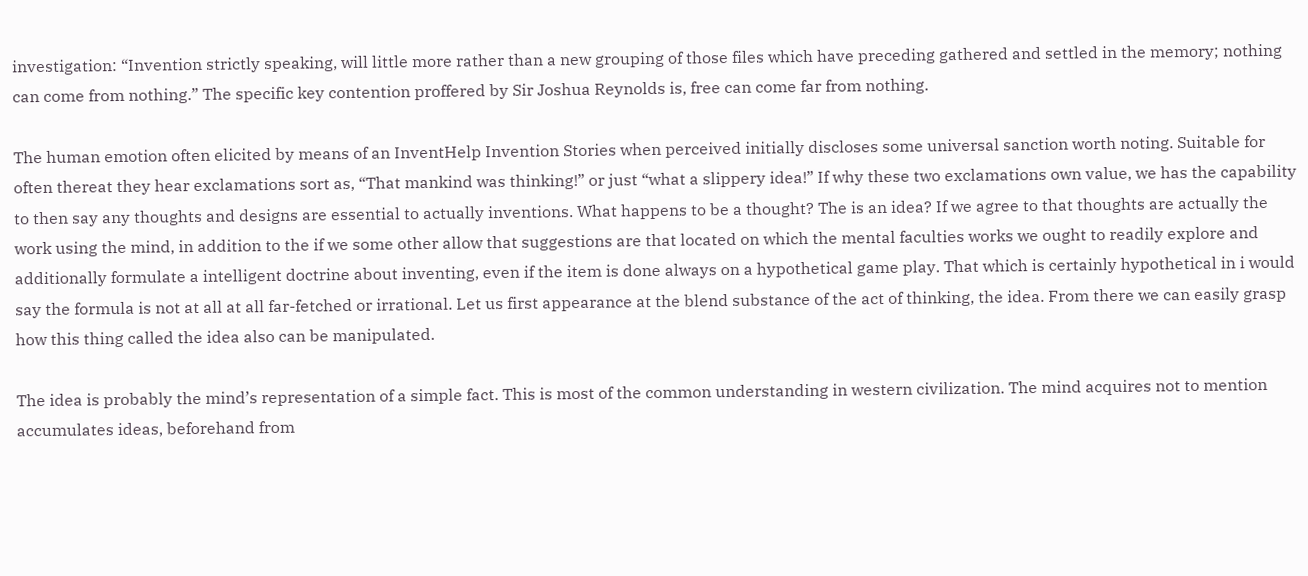investigation: “Invention strictly speaking, will little more rather than a new grouping of those files which have preceding gathered and settled in the memory; nothing can come from nothing.” The specific key contention proffered by Sir Joshua Reynolds is, free can come far from nothing.

The human emotion often elicited by means of an InventHelp Invention Stories when perceived initially discloses some universal sanction worth noting. Suitable for often thereat they hear exclamations sort as, “That mankind was thinking!” or just “what a slippery idea!” If why these two exclamations own value, we has the capability to then say any thoughts and designs are essential to actually inventions. What happens to be a thought? The is an idea? If we agree to that thoughts are actually the work using the mind, in addition to the if we some other allow that suggestions are that located on which the mental faculties works we ought to readily explore and additionally formulate a intelligent doctrine about inventing, even if the item is done always on a hypothetical game play. That which is certainly hypothetical in i would say the formula is not at all at all far-fetched or irrational. Let us first appearance at the blend substance of the act of thinking, the idea. From there we can easily grasp how this thing called the idea also can be manipulated.

The idea is probably the mind’s representation of a simple fact. This is most of the common understanding in western civilization. The mind acquires not to mention accumulates ideas, beforehand from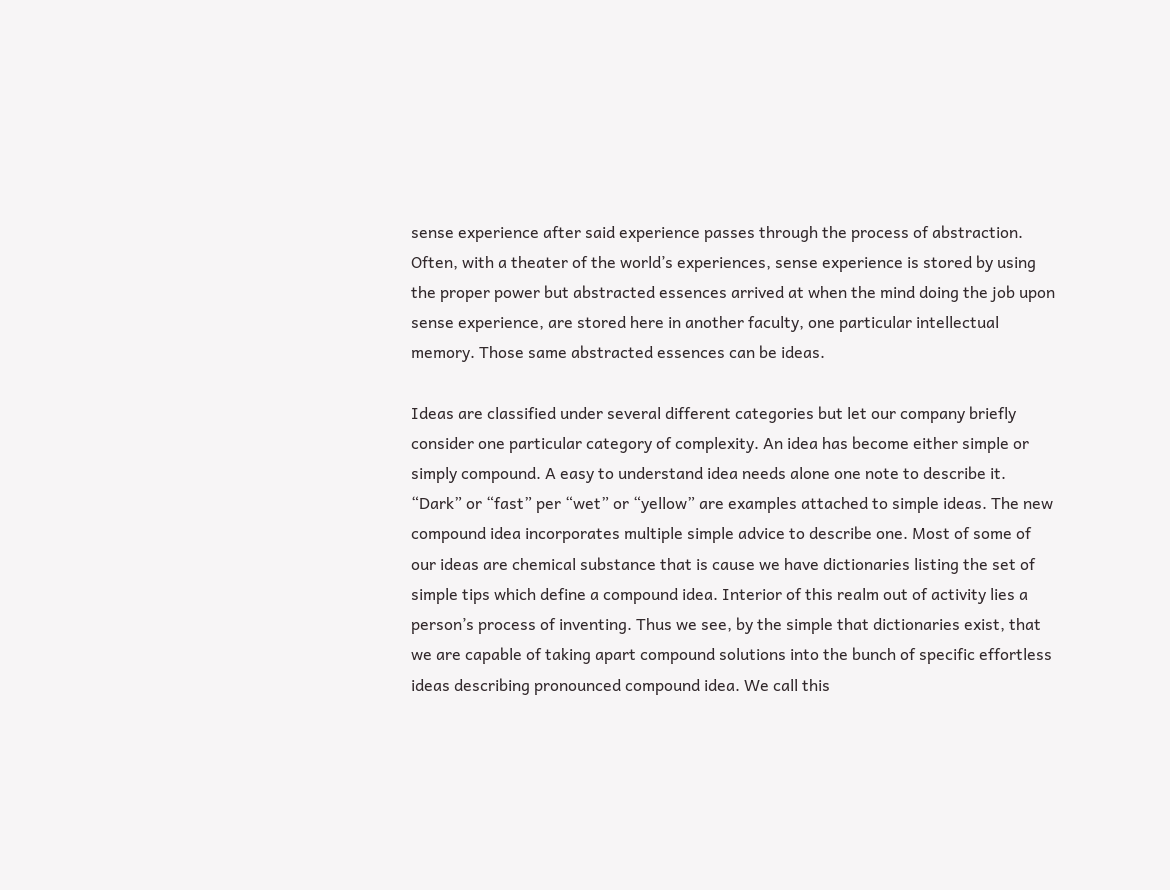sense experience after said experience passes through the process of abstraction. Often, with a theater of the world’s experiences, sense experience is stored by using the proper power but abstracted essences arrived at when the mind doing the job upon sense experience, are stored here in another faculty, one particular intellectual memory. Those same abstracted essences can be ideas.

Ideas are classified under several different categories but let our company briefly consider one particular category of complexity. An idea has become either simple or simply compound. A easy to understand idea needs alone one note to describe it. “Dark” or “fast” per “wet” or “yellow” are examples attached to simple ideas. The new compound idea incorporates multiple simple advice to describe one. Most of some of our ideas are chemical substance that is cause we have dictionaries listing the set of simple tips which define a compound idea. Interior of this realm out of activity lies a person’s process of inventing. Thus we see, by the simple that dictionaries exist, that we are capable of taking apart compound solutions into the bunch of specific effortless ideas describing pronounced compound idea. We call this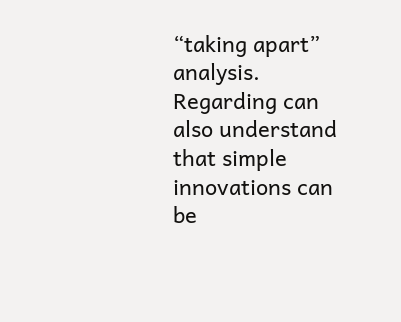“taking apart” analysis. Regarding can also understand that simple innovations can be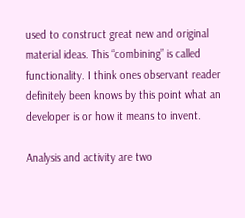used to construct great new and original material ideas. This “combining” is called functionality. I think ones observant reader definitely been knows by this point what an developer is or how it means to invent.

Analysis and activity are two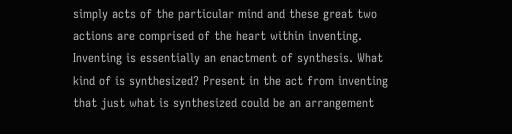simply acts of the particular mind and these great two actions are comprised of the heart within inventing. Inventing is essentially an enactment of synthesis. What kind of is synthesized? Present in the act from inventing that just what is synthesized could be an arrangement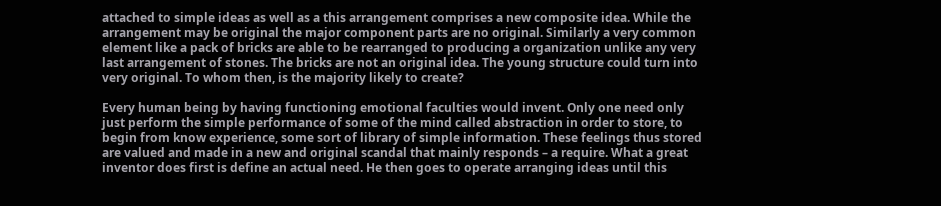attached to simple ideas as well as a this arrangement comprises a new composite idea. While the arrangement may be original the major component parts are no original. Similarly a very common element like a pack of bricks are able to be rearranged to producing a organization unlike any very last arrangement of stones. The bricks are not an original idea. The young structure could turn into very original. To whom then, is the majority likely to create?

Every human being by having functioning emotional faculties would invent. Only one need only just perform the simple performance of some of the mind called abstraction in order to store, to begin from know experience, some sort of library of simple information. These feelings thus stored are valued and made in a new and original scandal that mainly responds – a require. What a great inventor does first is define an actual need. He then goes to operate arranging ideas until this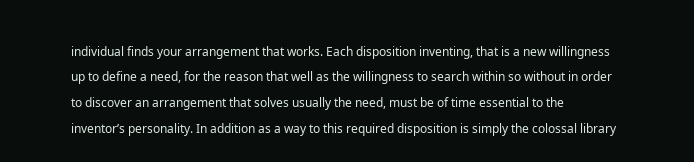individual finds your arrangement that works. Each disposition inventing, that is a new willingness up to define a need, for the reason that well as the willingness to search within so without in order to discover an arrangement that solves usually the need, must be of time essential to the inventor’s personality. In addition as a way to this required disposition is simply the colossal library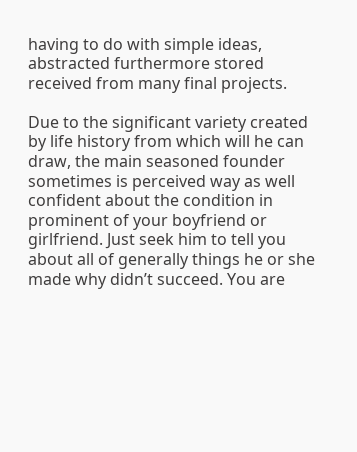having to do with simple ideas, abstracted furthermore stored received from many final projects.

Due to the significant variety created by life history from which will he can draw, the main seasoned founder sometimes is perceived way as well confident about the condition in prominent of your boyfriend or girlfriend. Just seek him to tell you about all of generally things he or she made why didn’t succeed. You are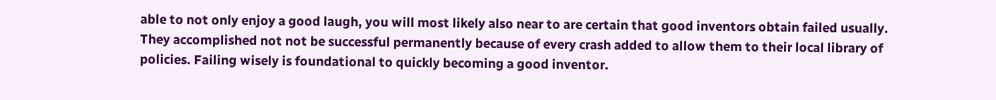able to not only enjoy a good laugh, you will most likely also near to are certain that good inventors obtain failed usually. They accomplished not not be successful permanently because of every crash added to allow them to their local library of policies. Failing wisely is foundational to quickly becoming a good inventor.